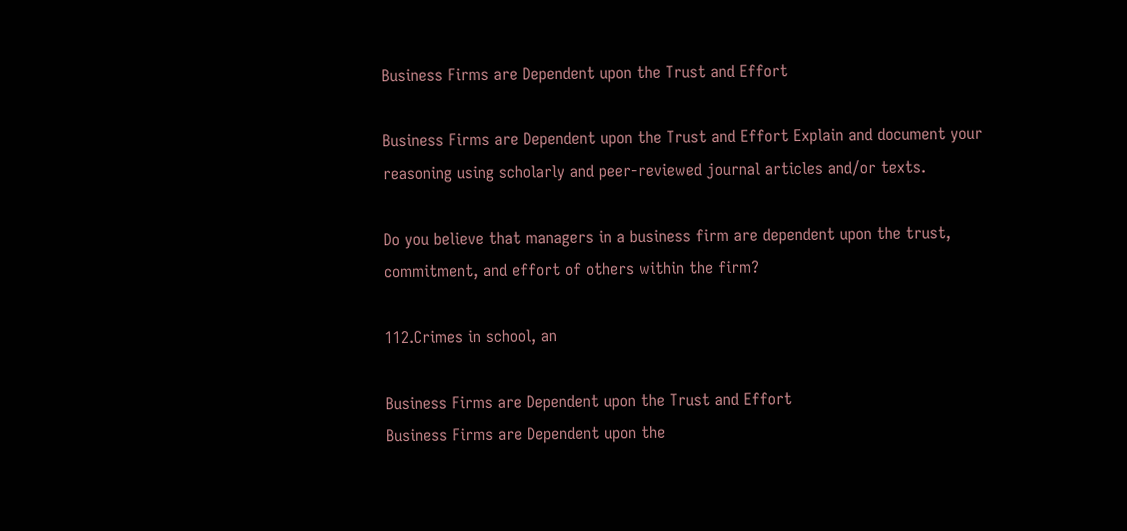Business Firms are Dependent upon the Trust and Effort

Business Firms are Dependent upon the Trust and Effort Explain and document your reasoning using scholarly and peer-reviewed journal articles and/or texts.

Do you believe that managers in a business firm are dependent upon the trust, commitment, and effort of others within the firm?

112.Crimes in school, an

Business Firms are Dependent upon the Trust and Effort
Business Firms are Dependent upon the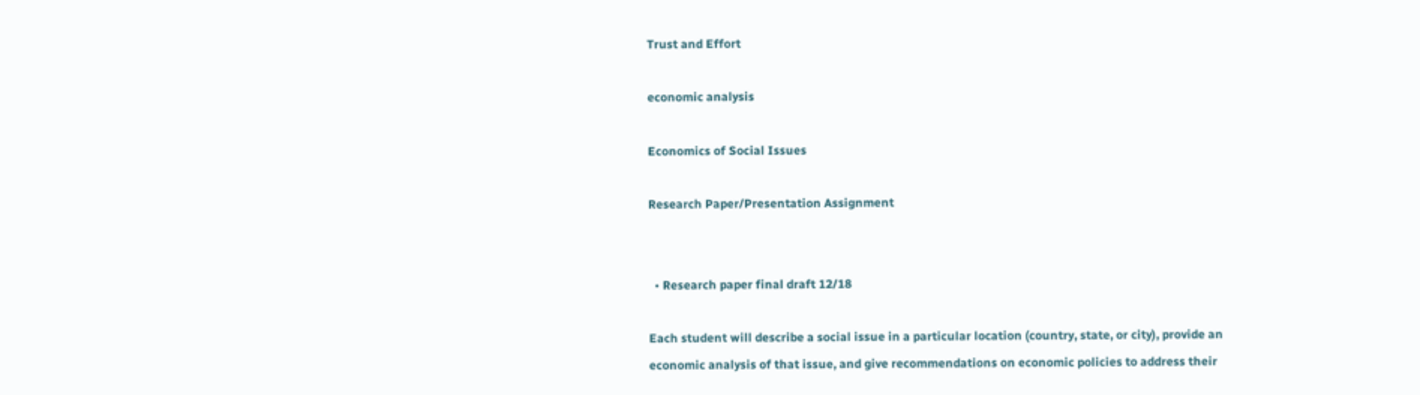Trust and Effort

economic analysis

Economics of Social Issues

Research Paper/Presentation Assignment


  • Research paper final draft 12/18

Each student will describe a social issue in a particular location (country, state, or city), provide an economic analysis of that issue, and give recommendations on economic policies to address their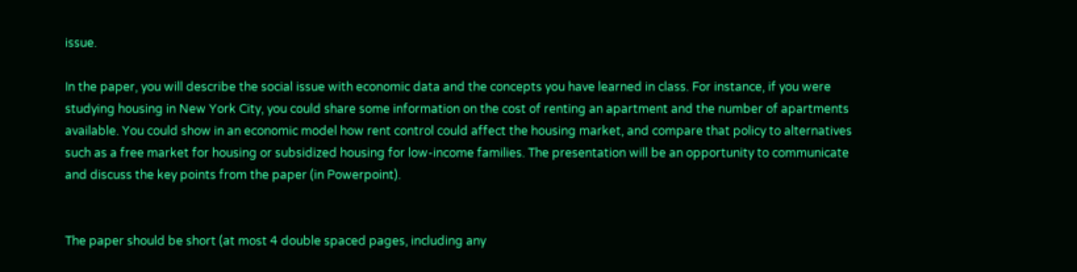issue.

In the paper, you will describe the social issue with economic data and the concepts you have learned in class. For instance, if you were studying housing in New York City, you could share some information on the cost of renting an apartment and the number of apartments available. You could show in an economic model how rent control could affect the housing market, and compare that policy to alternatives such as a free market for housing or subsidized housing for low-income families. The presentation will be an opportunity to communicate and discuss the key points from the paper (in Powerpoint).


The paper should be short (at most 4 double spaced pages, including any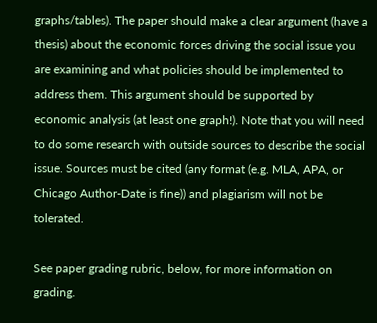graphs/tables). The paper should make a clear argument (have a thesis) about the economic forces driving the social issue you are examining and what policies should be implemented to address them. This argument should be supported by economic analysis (at least one graph!). Note that you will need to do some research with outside sources to describe the social issue. Sources must be cited (any format (e.g. MLA, APA, or Chicago Author-Date is fine)) and plagiarism will not be tolerated.

See paper grading rubric, below, for more information on grading.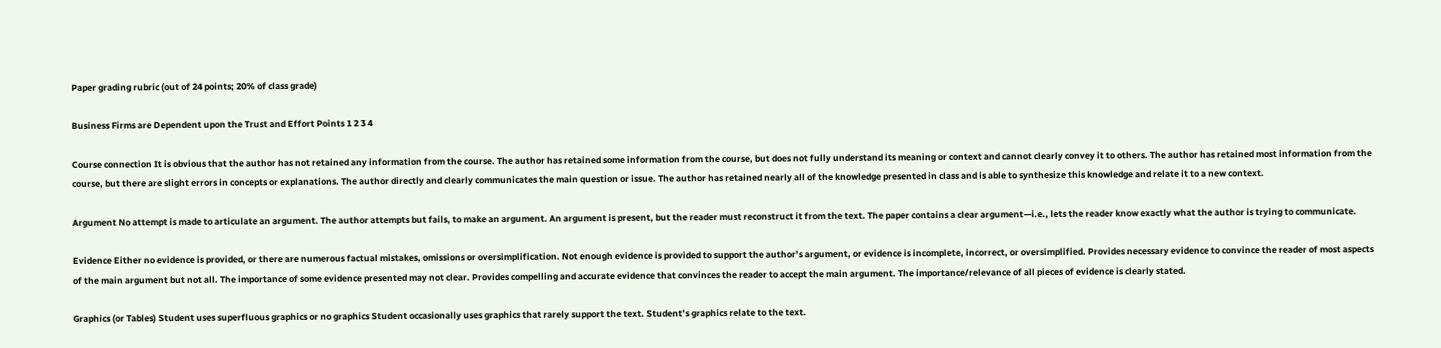Paper grading rubric (out of 24 points; 20% of class grade)

Business Firms are Dependent upon the Trust and Effort Points 1 2 3 4

Course connection It is obvious that the author has not retained any information from the course. The author has retained some information from the course, but does not fully understand its meaning or context and cannot clearly convey it to others. The author has retained most information from the course, but there are slight errors in concepts or explanations. The author directly and clearly communicates the main question or issue. The author has retained nearly all of the knowledge presented in class and is able to synthesize this knowledge and relate it to a new context.

Argument No attempt is made to articulate an argument. The author attempts but fails, to make an argument. An argument is present, but the reader must reconstruct it from the text. The paper contains a clear argument—i.e., lets the reader know exactly what the author is trying to communicate.

Evidence Either no evidence is provided, or there are numerous factual mistakes, omissions or oversimplification. Not enough evidence is provided to support the author’s argument, or evidence is incomplete, incorrect, or oversimplified. Provides necessary evidence to convince the reader of most aspects of the main argument but not all. The importance of some evidence presented may not clear. Provides compelling and accurate evidence that convinces the reader to accept the main argument. The importance/relevance of all pieces of evidence is clearly stated.

Graphics (or Tables) Student uses superfluous graphics or no graphics Student occasionally uses graphics that rarely support the text. Student’s graphics relate to the text.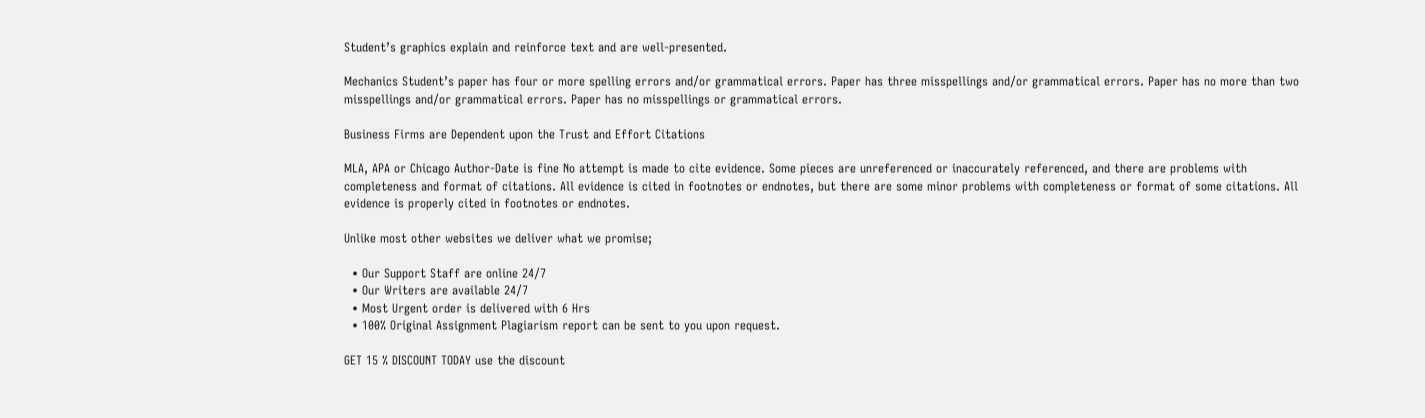Student’s graphics explain and reinforce text and are well-presented.

Mechanics Student’s paper has four or more spelling errors and/or grammatical errors. Paper has three misspellings and/or grammatical errors. Paper has no more than two misspellings and/or grammatical errors. Paper has no misspellings or grammatical errors.

Business Firms are Dependent upon the Trust and Effort Citations

MLA, APA or Chicago Author-Date is fine No attempt is made to cite evidence. Some pieces are unreferenced or inaccurately referenced, and there are problems with completeness and format of citations. All evidence is cited in footnotes or endnotes, but there are some minor problems with completeness or format of some citations. All evidence is properly cited in footnotes or endnotes.

Unlike most other websites we deliver what we promise;

  • Our Support Staff are online 24/7
  • Our Writers are available 24/7
  • Most Urgent order is delivered with 6 Hrs
  • 100% Original Assignment Plagiarism report can be sent to you upon request.

GET 15 % DISCOUNT TODAY use the discount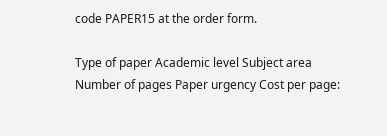code PAPER15 at the order form.

Type of paper Academic level Subject area
Number of pages Paper urgency Cost per page: